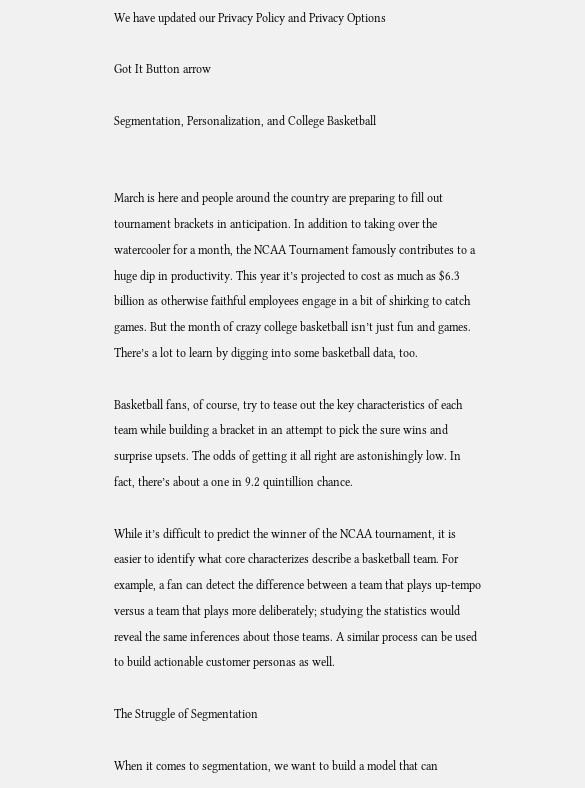We have updated our Privacy Policy and Privacy Options

Got It Button arrow

Segmentation, Personalization, and College Basketball


March is here and people around the country are preparing to fill out tournament brackets in anticipation. In addition to taking over the watercooler for a month, the NCAA Tournament famously contributes to a huge dip in productivity. This year it’s projected to cost as much as $6.3 billion as otherwise faithful employees engage in a bit of shirking to catch games. But the month of crazy college basketball isn’t just fun and games. There’s a lot to learn by digging into some basketball data, too.

Basketball fans, of course, try to tease out the key characteristics of each team while building a bracket in an attempt to pick the sure wins and surprise upsets. The odds of getting it all right are astonishingly low. In fact, there’s about a one in 9.2 quintillion chance.

While it’s difficult to predict the winner of the NCAA tournament, it is easier to identify what core characterizes describe a basketball team. For example, a fan can detect the difference between a team that plays up-tempo versus a team that plays more deliberately; studying the statistics would reveal the same inferences about those teams. A similar process can be used to build actionable customer personas as well.

The Struggle of Segmentation

When it comes to segmentation, we want to build a model that can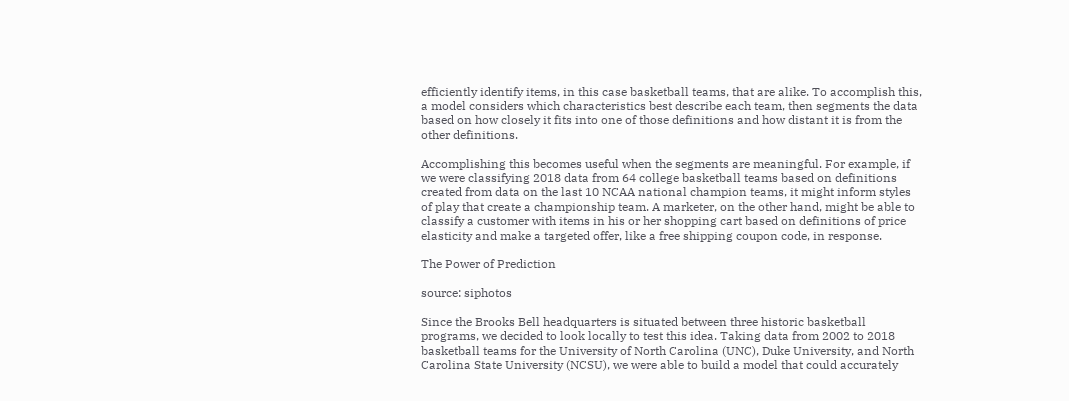efficiently identify items, in this case basketball teams, that are alike. To accomplish this, a model considers which characteristics best describe each team, then segments the data based on how closely it fits into one of those definitions and how distant it is from the other definitions.

Accomplishing this becomes useful when the segments are meaningful. For example, if we were classifying 2018 data from 64 college basketball teams based on definitions created from data on the last 10 NCAA national champion teams, it might inform styles of play that create a championship team. A marketer, on the other hand, might be able to classify a customer with items in his or her shopping cart based on definitions of price elasticity and make a targeted offer, like a free shipping coupon code, in response.

The Power of Prediction

source: siphotos

Since the Brooks Bell headquarters is situated between three historic basketball programs, we decided to look locally to test this idea. Taking data from 2002 to 2018 basketball teams for the University of North Carolina (UNC), Duke University, and North Carolina State University (NCSU), we were able to build a model that could accurately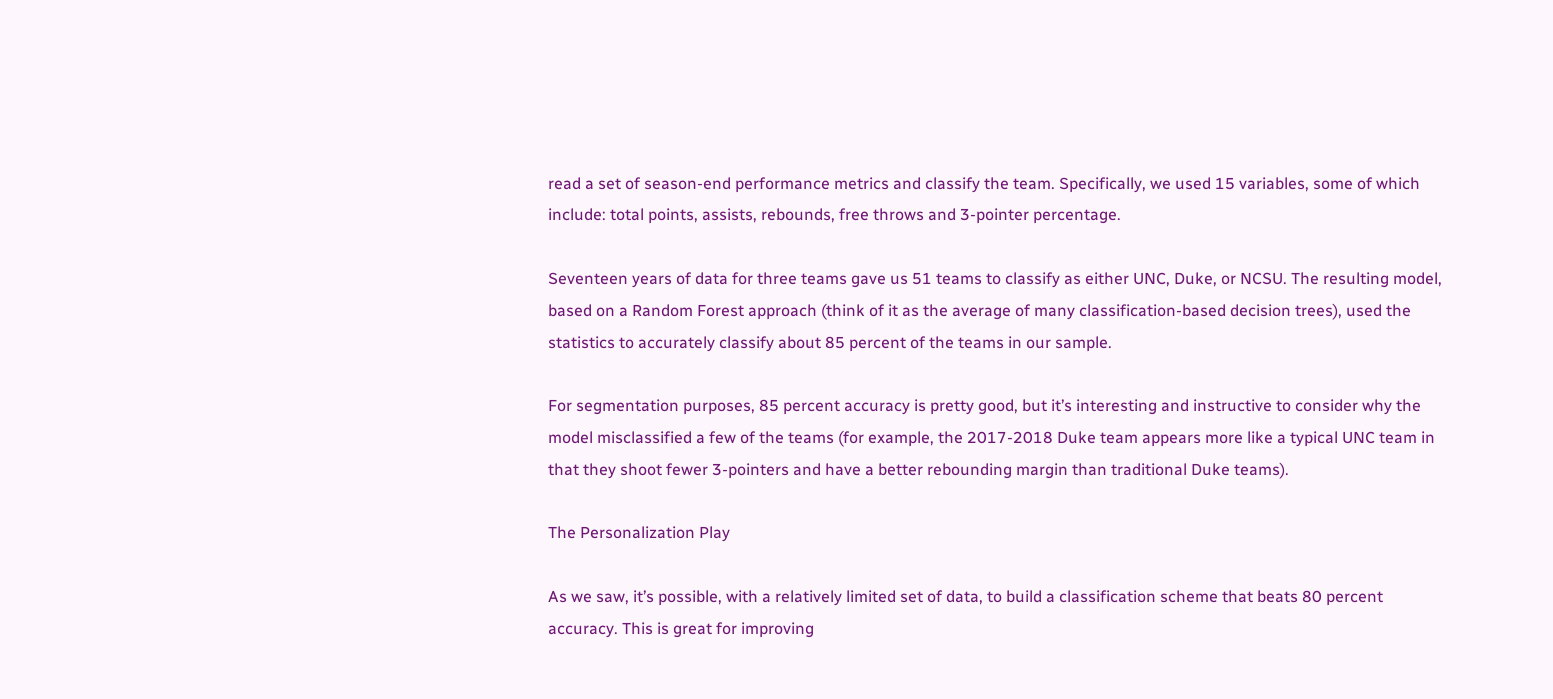read a set of season-end performance metrics and classify the team. Specifically, we used 15 variables, some of which include: total points, assists, rebounds, free throws and 3-pointer percentage.

Seventeen years of data for three teams gave us 51 teams to classify as either UNC, Duke, or NCSU. The resulting model, based on a Random Forest approach (think of it as the average of many classification-based decision trees), used the statistics to accurately classify about 85 percent of the teams in our sample.

For segmentation purposes, 85 percent accuracy is pretty good, but it’s interesting and instructive to consider why the model misclassified a few of the teams (for example, the 2017-2018 Duke team appears more like a typical UNC team in that they shoot fewer 3-pointers and have a better rebounding margin than traditional Duke teams).

The Personalization Play

As we saw, it’s possible, with a relatively limited set of data, to build a classification scheme that beats 80 percent accuracy. This is great for improving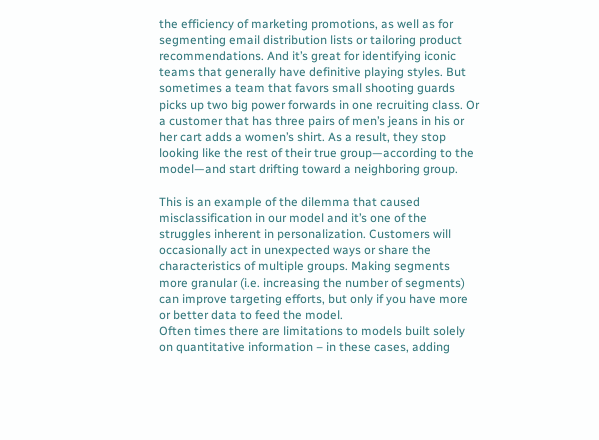the efficiency of marketing promotions, as well as for segmenting email distribution lists or tailoring product recommendations. And it’s great for identifying iconic teams that generally have definitive playing styles. But sometimes a team that favors small shooting guards picks up two big power forwards in one recruiting class. Or a customer that has three pairs of men’s jeans in his or her cart adds a women’s shirt. As a result, they stop looking like the rest of their true group—according to the model—and start drifting toward a neighboring group.

This is an example of the dilemma that caused misclassification in our model and it’s one of the struggles inherent in personalization. Customers will occasionally act in unexpected ways or share the characteristics of multiple groups. Making segments more granular (i.e. increasing the number of segments) can improve targeting efforts, but only if you have more or better data to feed the model.
Often times there are limitations to models built solely on quantitative information – in these cases, adding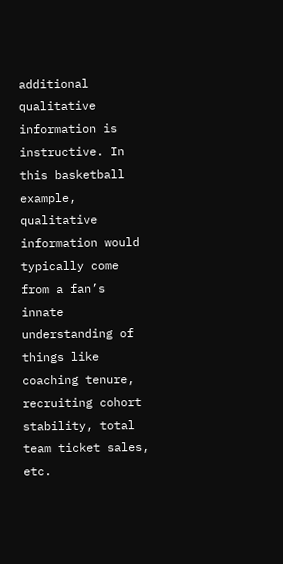additional qualitative information is instructive. In this basketball example, qualitative information would typically come from a fan’s innate understanding of things like coaching tenure, recruiting cohort stability, total team ticket sales, etc.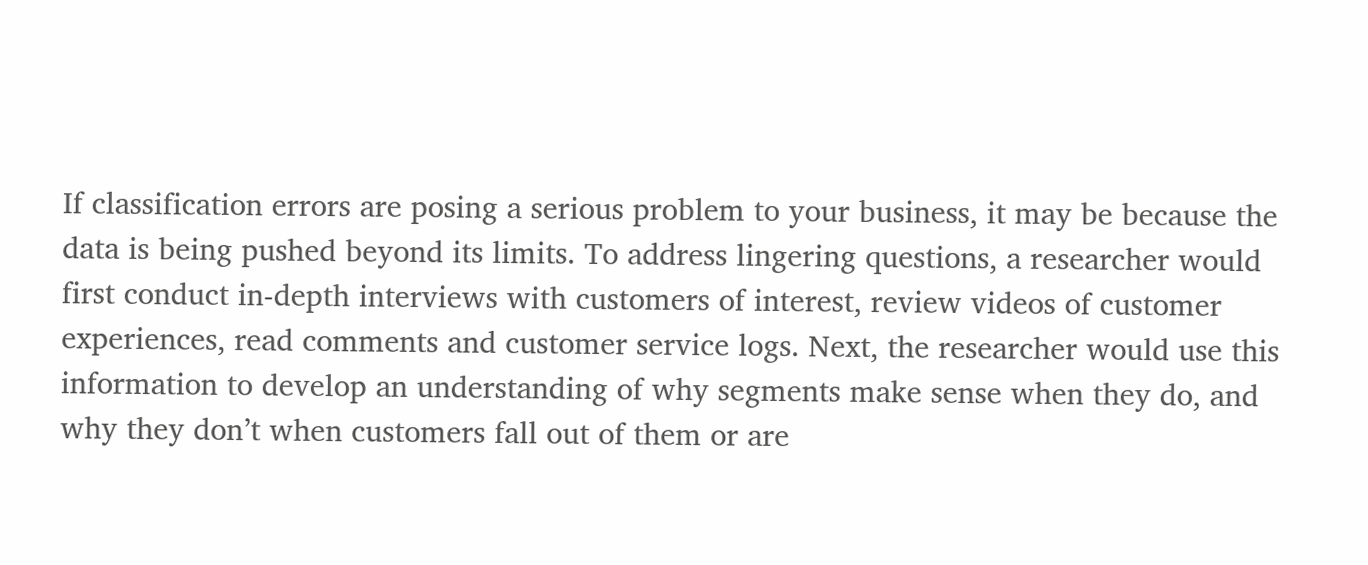If classification errors are posing a serious problem to your business, it may be because the data is being pushed beyond its limits. To address lingering questions, a researcher would first conduct in-depth interviews with customers of interest, review videos of customer experiences, read comments and customer service logs. Next, the researcher would use this information to develop an understanding of why segments make sense when they do, and why they don’t when customers fall out of them or are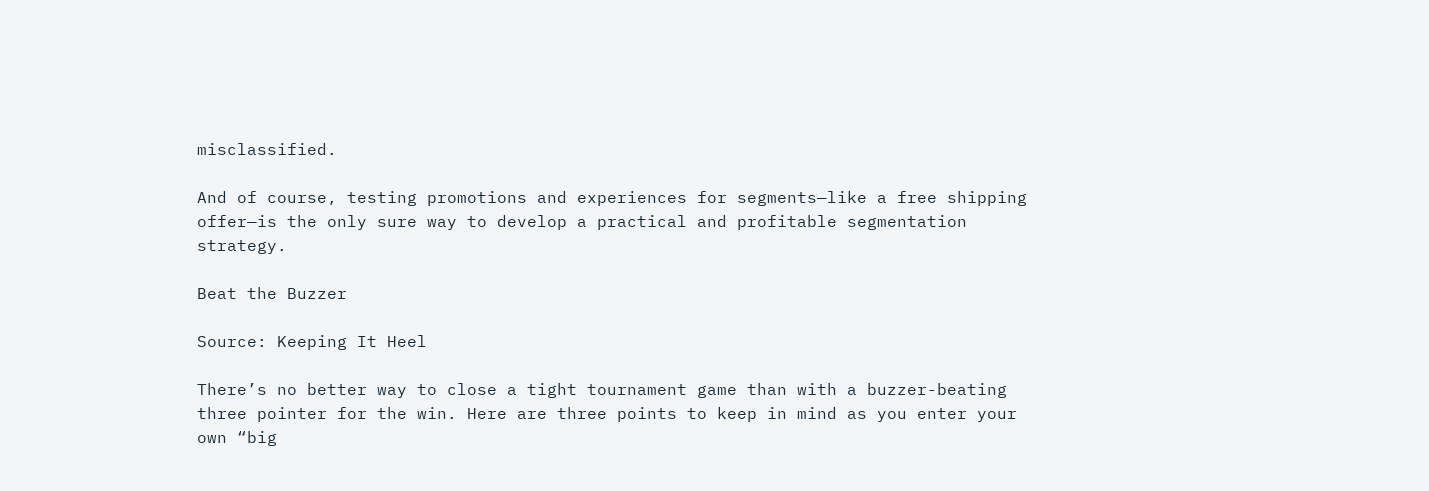misclassified.

And of course, testing promotions and experiences for segments—like a free shipping offer—is the only sure way to develop a practical and profitable segmentation strategy.

Beat the Buzzer

Source: Keeping It Heel

There’s no better way to close a tight tournament game than with a buzzer-beating three pointer for the win. Here are three points to keep in mind as you enter your own “big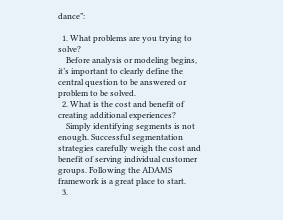dance”:

  1. What problems are you trying to solve?
    Before analysis or modeling begins, it’s important to clearly define the central question to be answered or problem to be solved.
  2. What is the cost and benefit of creating additional experiences?
    Simply identifying segments is not enough. Successful segmentation strategies carefully weigh the cost and benefit of serving individual customer groups. Following the ADAMS framework is a great place to start.
  3.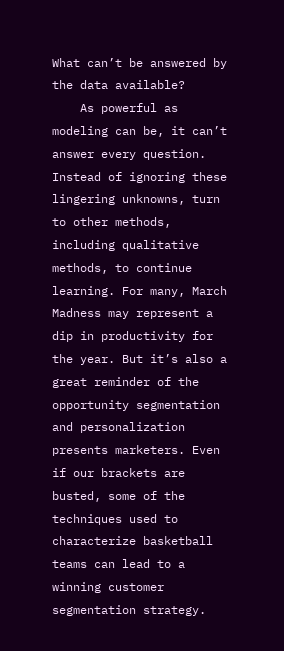What can’t be answered by the data available?
    As powerful as modeling can be, it can’t answer every question. Instead of ignoring these lingering unknowns, turn to other methods, including qualitative methods, to continue learning. For many, March Madness may represent a dip in productivity for the year. But it’s also a great reminder of the opportunity segmentation and personalization presents marketers. Even if our brackets are busted, some of the techniques used to characterize basketball teams can lead to a winning customer segmentation strategy.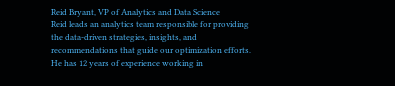Reid Bryant, VP of Analytics and Data Science
Reid leads an analytics team responsible for providing the data-driven strategies, insights, and recommendations that guide our optimization efforts. He has 12 years of experience working in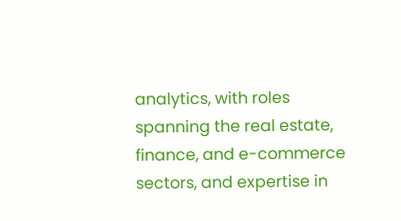analytics, with roles spanning the real estate, finance, and e-commerce sectors, and expertise in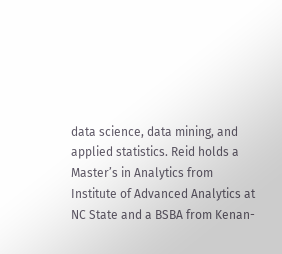data science, data mining, and applied statistics. Reid holds a Master’s in Analytics from Institute of Advanced Analytics at NC State and a BSBA from Kenan-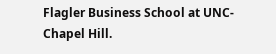Flagler Business School at UNC-Chapel Hill.